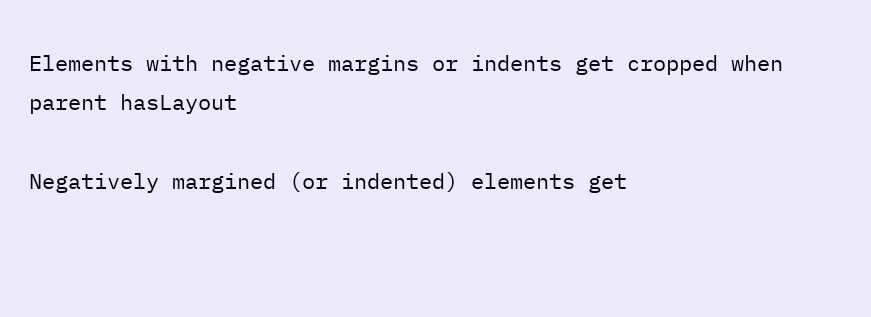Elements with negative margins or indents get cropped when parent hasLayout

Negatively margined (or indented) elements get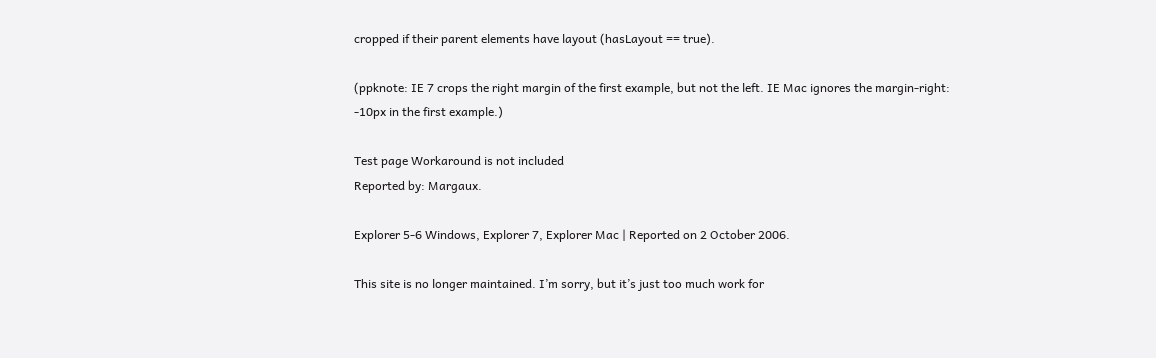cropped if their parent elements have layout (hasLayout == true).

(ppknote: IE 7 crops the right margin of the first example, but not the left. IE Mac ignores the margin-right: -10px in the first example.)

Test page Workaround is not included
Reported by: Margaux.

Explorer 5-6 Windows, Explorer 7, Explorer Mac | Reported on 2 October 2006.

This site is no longer maintained. I’m sorry, but it’s just too much work for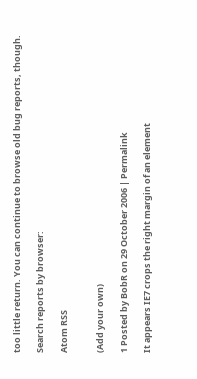too little return. You can continue to browse old bug reports, though.

Search reports by browser:

Atom RSS


(Add your own)

1 Posted by BobR on 29 October 2006 | Permalink

It appears IE7 crops the right margin of an element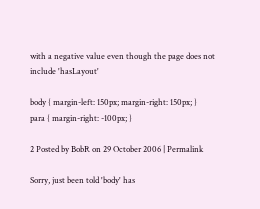with a negative value even though the page does not include 'hasLayout'

body { margin-left: 150px; margin-right: 150px; }
para { margin-right: -100px; }

2 Posted by BobR on 29 October 2006 | Permalink

Sorry, just been told 'body' has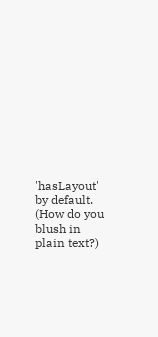'hasLayout' by default. (How do you blush in plain text?)